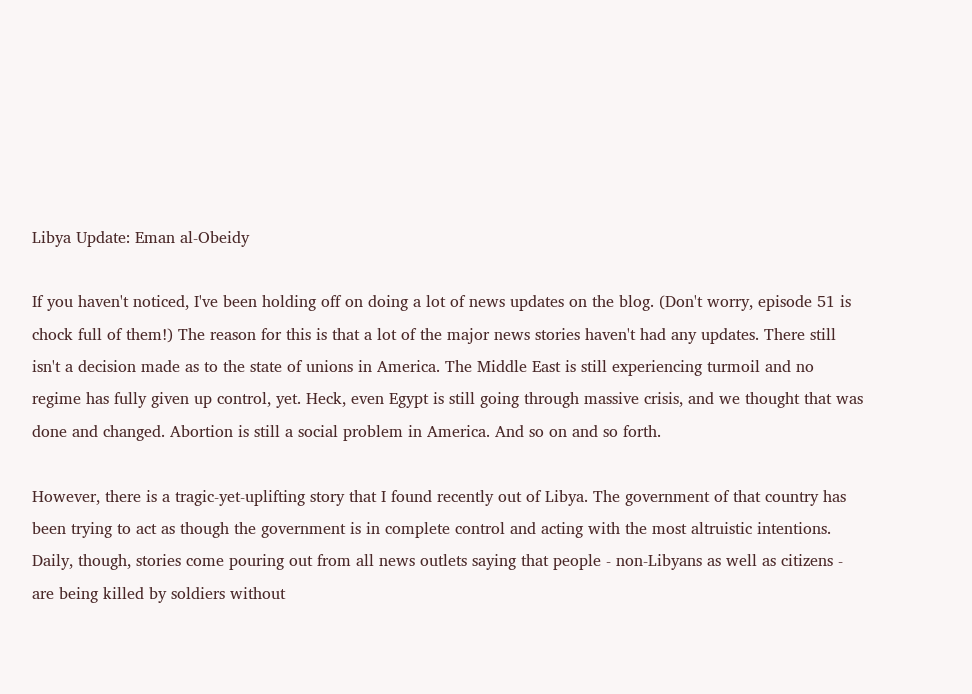Libya Update: Eman al-Obeidy

If you haven't noticed, I've been holding off on doing a lot of news updates on the blog. (Don't worry, episode 51 is chock full of them!) The reason for this is that a lot of the major news stories haven't had any updates. There still isn't a decision made as to the state of unions in America. The Middle East is still experiencing turmoil and no regime has fully given up control, yet. Heck, even Egypt is still going through massive crisis, and we thought that was done and changed. Abortion is still a social problem in America. And so on and so forth.

However, there is a tragic-yet-uplifting story that I found recently out of Libya. The government of that country has been trying to act as though the government is in complete control and acting with the most altruistic intentions. Daily, though, stories come pouring out from all news outlets saying that people - non-Libyans as well as citizens - are being killed by soldiers without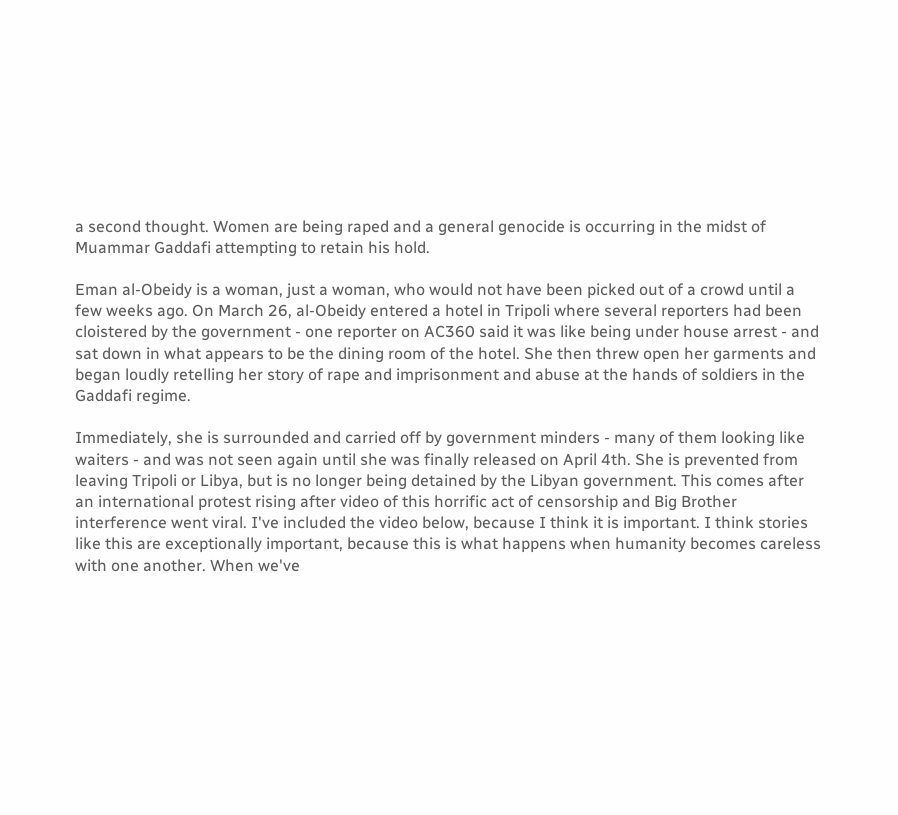a second thought. Women are being raped and a general genocide is occurring in the midst of Muammar Gaddafi attempting to retain his hold.

Eman al-Obeidy is a woman, just a woman, who would not have been picked out of a crowd until a few weeks ago. On March 26, al-Obeidy entered a hotel in Tripoli where several reporters had been cloistered by the government - one reporter on AC360 said it was like being under house arrest - and sat down in what appears to be the dining room of the hotel. She then threw open her garments and began loudly retelling her story of rape and imprisonment and abuse at the hands of soldiers in the Gaddafi regime.

Immediately, she is surrounded and carried off by government minders - many of them looking like waiters - and was not seen again until she was finally released on April 4th. She is prevented from leaving Tripoli or Libya, but is no longer being detained by the Libyan government. This comes after an international protest rising after video of this horrific act of censorship and Big Brother interference went viral. I've included the video below, because I think it is important. I think stories like this are exceptionally important, because this is what happens when humanity becomes careless with one another. When we've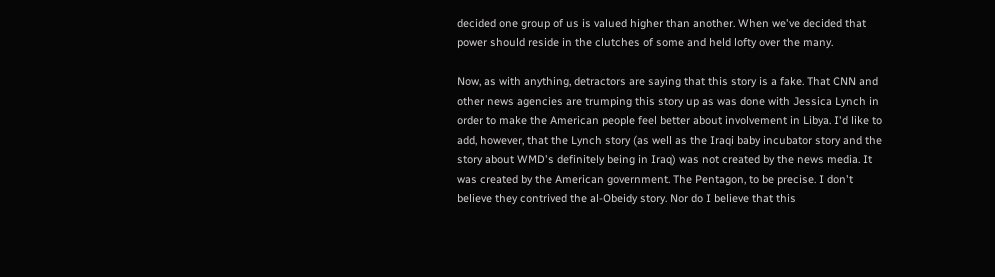decided one group of us is valued higher than another. When we've decided that power should reside in the clutches of some and held lofty over the many.

Now, as with anything, detractors are saying that this story is a fake. That CNN and other news agencies are trumping this story up as was done with Jessica Lynch in order to make the American people feel better about involvement in Libya. I'd like to add, however, that the Lynch story (as well as the Iraqi baby incubator story and the story about WMD's definitely being in Iraq) was not created by the news media. It was created by the American government. The Pentagon, to be precise. I don't believe they contrived the al-Obeidy story. Nor do I believe that this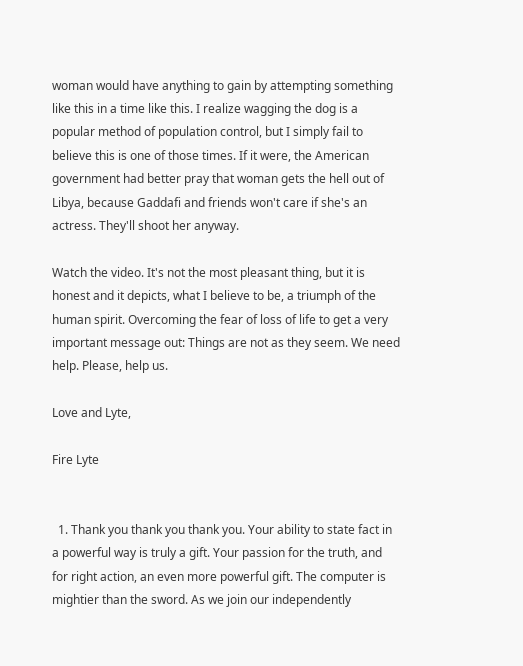woman would have anything to gain by attempting something like this in a time like this. I realize wagging the dog is a popular method of population control, but I simply fail to believe this is one of those times. If it were, the American government had better pray that woman gets the hell out of Libya, because Gaddafi and friends won't care if she's an actress. They'll shoot her anyway.

Watch the video. It's not the most pleasant thing, but it is honest and it depicts, what I believe to be, a triumph of the human spirit. Overcoming the fear of loss of life to get a very important message out: Things are not as they seem. We need help. Please, help us.

Love and Lyte,

Fire Lyte


  1. Thank you thank you thank you. Your ability to state fact in a powerful way is truly a gift. Your passion for the truth, and for right action, an even more powerful gift. The computer is mightier than the sword. As we join our independently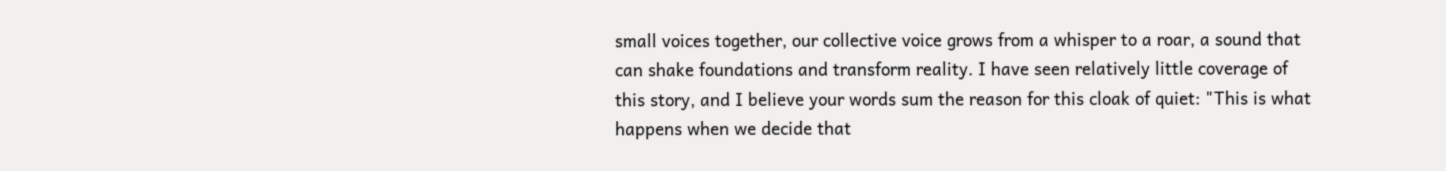small voices together, our collective voice grows from a whisper to a roar, a sound that can shake foundations and transform reality. I have seen relatively little coverage of this story, and I believe your words sum the reason for this cloak of quiet: "This is what happens when we decide that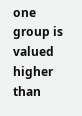one group is valued higher than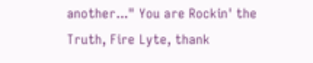another..." You are Rockin' the Truth, Fire Lyte, thank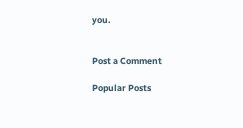you.


Post a Comment

Popular Posts